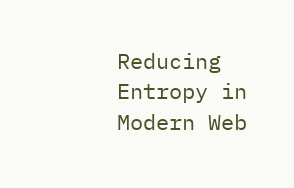Reducing Entropy in Modern Web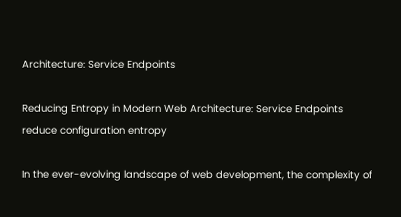Architecture: Service Endpoints

Reducing Entropy in Modern Web Architecture: Service Endpoints
reduce configuration entropy

In the ever-evolving landscape of web development, the complexity of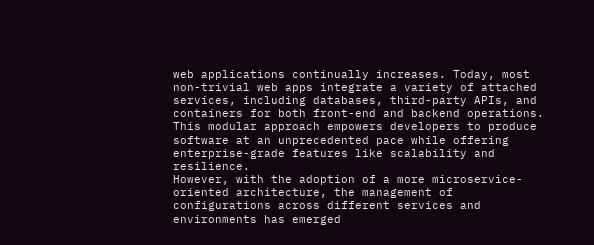web applications continually increases. Today, most non-trivial web apps integrate a variety of attached services, including databases, third-party APIs, and containers for both front-end and backend operations. This modular approach empowers developers to produce software at an unprecedented pace while offering enterprise-grade features like scalability and resilience.
However, with the adoption of a more microservice-oriented architecture, the management of configurations across different services and environments has emerged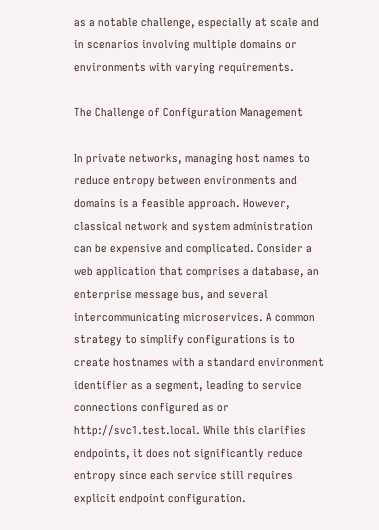as a notable challenge, especially at scale and in scenarios involving multiple domains or environments with varying requirements.

The Challenge of Configuration Management

In private networks, managing host names to reduce entropy between environments and domains is a feasible approach. However, classical network and system administration can be expensive and complicated. Consider a web application that comprises a database, an enterprise message bus, and several intercommunicating microservices. A common strategy to simplify configurations is to create hostnames with a standard environment identifier as a segment, leading to service connections configured as or http://svc1.test.local. While this clarifies endpoints, it does not significantly reduce entropy since each service still requires explicit endpoint configuration.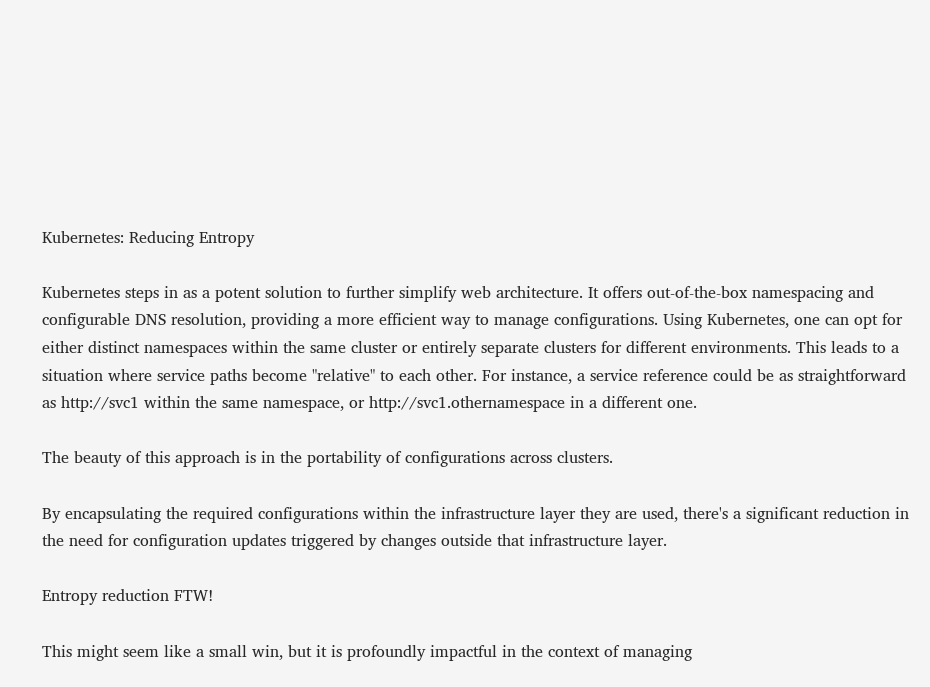Kubernetes: Reducing Entropy

Kubernetes steps in as a potent solution to further simplify web architecture. It offers out-of-the-box namespacing and configurable DNS resolution, providing a more efficient way to manage configurations. Using Kubernetes, one can opt for either distinct namespaces within the same cluster or entirely separate clusters for different environments. This leads to a situation where service paths become "relative" to each other. For instance, a service reference could be as straightforward as http://svc1 within the same namespace, or http://svc1.othernamespace in a different one.

The beauty of this approach is in the portability of configurations across clusters.

By encapsulating the required configurations within the infrastructure layer they are used, there's a significant reduction in the need for configuration updates triggered by changes outside that infrastructure layer.

Entropy reduction FTW!

This might seem like a small win, but it is profoundly impactful in the context of managing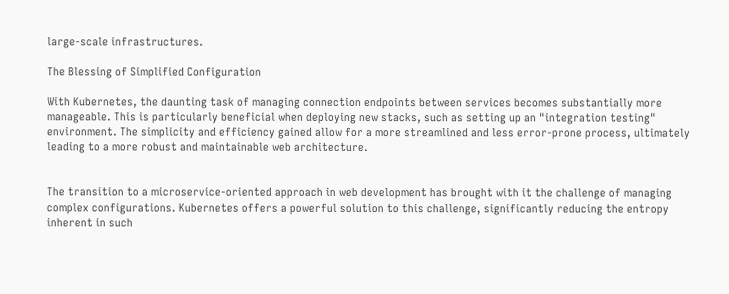large-scale infrastructures.

The Blessing of Simplified Configuration

With Kubernetes, the daunting task of managing connection endpoints between services becomes substantially more manageable. This is particularly beneficial when deploying new stacks, such as setting up an "integration testing" environment. The simplicity and efficiency gained allow for a more streamlined and less error-prone process, ultimately leading to a more robust and maintainable web architecture.


The transition to a microservice-oriented approach in web development has brought with it the challenge of managing complex configurations. Kubernetes offers a powerful solution to this challenge, significantly reducing the entropy inherent in such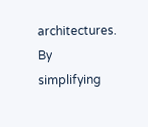architectures. By simplifying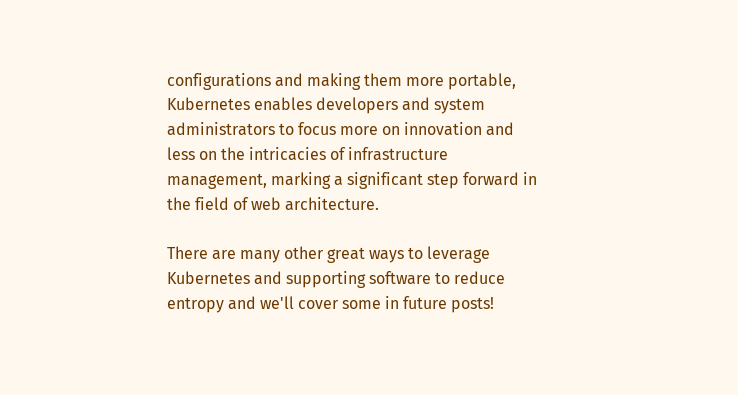configurations and making them more portable, Kubernetes enables developers and system administrators to focus more on innovation and less on the intricacies of infrastructure management, marking a significant step forward in the field of web architecture.

There are many other great ways to leverage Kubernetes and supporting software to reduce entropy and we'll cover some in future posts!